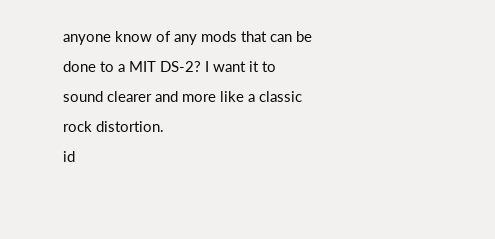anyone know of any mods that can be done to a MIT DS-2? I want it to sound clearer and more like a classic rock distortion.
id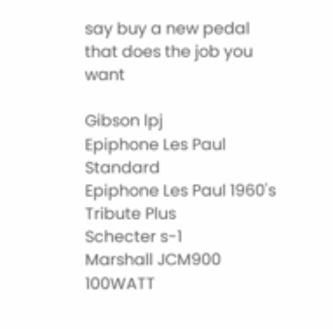say buy a new pedal that does the job you want

Gibson lpj
Epiphone Les Paul Standard
Epiphone Les Paul 1960's Tribute Plus
Schecter s-1
Marshall JCM900 100WATT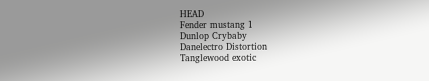HEAD
Fender mustang 1
Dunlop Crybaby
Danelectro Distortion
Tanglewood exotic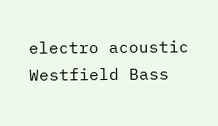electro acoustic
Westfield Bass